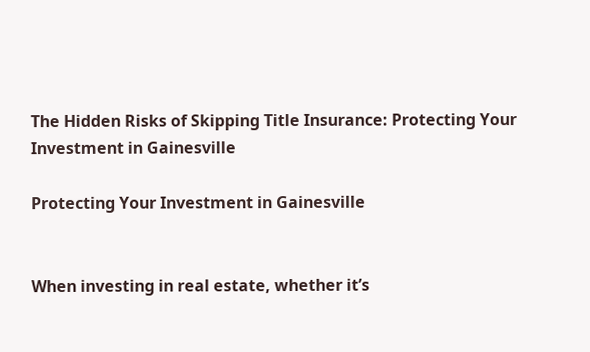The Hidden Risks of Skipping Title Insurance: Protecting Your Investment in Gainesville

Protecting Your Investment in Gainesville


When investing in real estate, whether it’s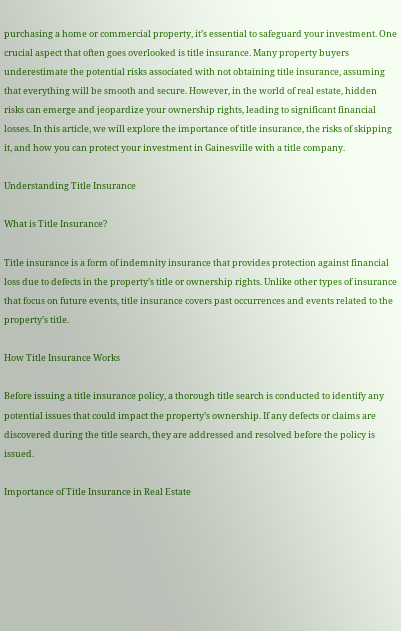purchasing a home or commercial property, it’s essential to safeguard your investment. One crucial aspect that often goes overlooked is title insurance. Many property buyers underestimate the potential risks associated with not obtaining title insurance, assuming that everything will be smooth and secure. However, in the world of real estate, hidden risks can emerge and jeopardize your ownership rights, leading to significant financial losses. In this article, we will explore the importance of title insurance, the risks of skipping it, and how you can protect your investment in Gainesville with a title company.

Understanding Title Insurance

What is Title Insurance?

Title insurance is a form of indemnity insurance that provides protection against financial loss due to defects in the property’s title or ownership rights. Unlike other types of insurance that focus on future events, title insurance covers past occurrences and events related to the property’s title.

How Title Insurance Works

Before issuing a title insurance policy, a thorough title search is conducted to identify any potential issues that could impact the property’s ownership. If any defects or claims are discovered during the title search, they are addressed and resolved before the policy is issued.

Importance of Title Insurance in Real Estate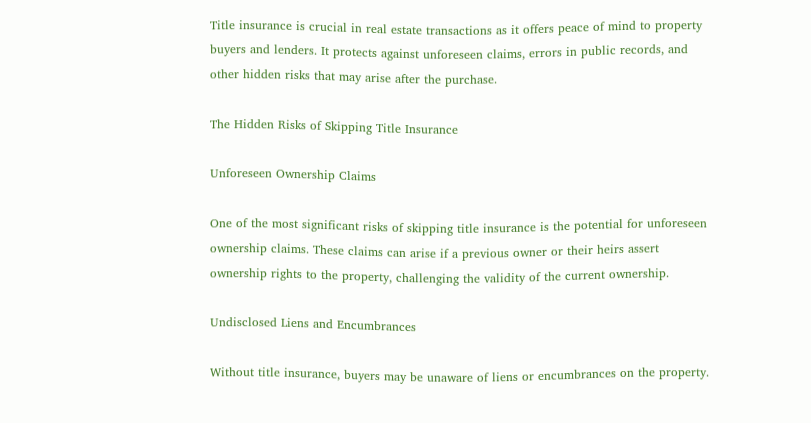Title insurance is crucial in real estate transactions as it offers peace of mind to property buyers and lenders. It protects against unforeseen claims, errors in public records, and other hidden risks that may arise after the purchase.

The Hidden Risks of Skipping Title Insurance

Unforeseen Ownership Claims

One of the most significant risks of skipping title insurance is the potential for unforeseen ownership claims. These claims can arise if a previous owner or their heirs assert ownership rights to the property, challenging the validity of the current ownership.

Undisclosed Liens and Encumbrances

Without title insurance, buyers may be unaware of liens or encumbrances on the property.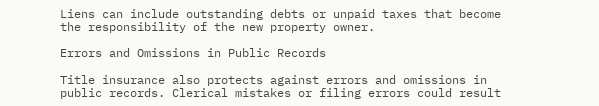Liens can include outstanding debts or unpaid taxes that become the responsibility of the new property owner.

Errors and Omissions in Public Records

Title insurance also protects against errors and omissions in public records. Clerical mistakes or filing errors could result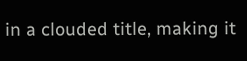in a clouded title, making it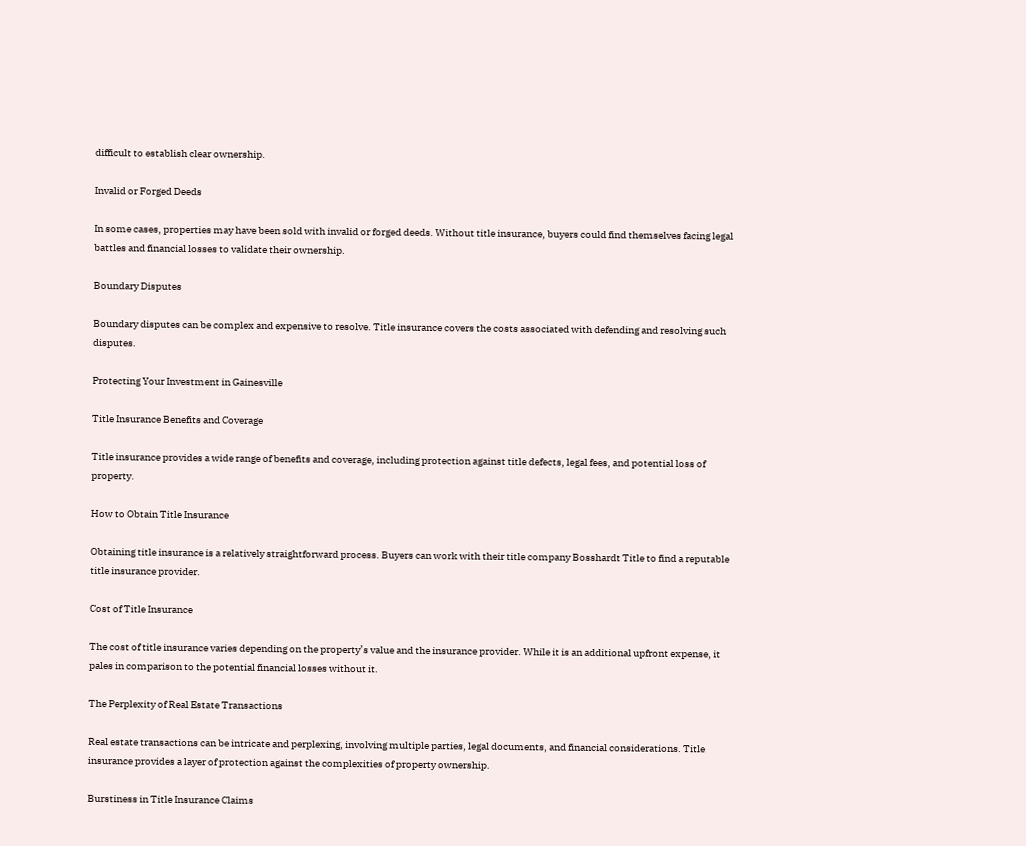difficult to establish clear ownership.

Invalid or Forged Deeds

In some cases, properties may have been sold with invalid or forged deeds. Without title insurance, buyers could find themselves facing legal battles and financial losses to validate their ownership.

Boundary Disputes

Boundary disputes can be complex and expensive to resolve. Title insurance covers the costs associated with defending and resolving such disputes.

Protecting Your Investment in Gainesville

Title Insurance Benefits and Coverage

Title insurance provides a wide range of benefits and coverage, including protection against title defects, legal fees, and potential loss of property.

How to Obtain Title Insurance

Obtaining title insurance is a relatively straightforward process. Buyers can work with their title company Bosshardt Title to find a reputable title insurance provider.

Cost of Title Insurance

The cost of title insurance varies depending on the property’s value and the insurance provider. While it is an additional upfront expense, it pales in comparison to the potential financial losses without it.

The Perplexity of Real Estate Transactions

Real estate transactions can be intricate and perplexing, involving multiple parties, legal documents, and financial considerations. Title insurance provides a layer of protection against the complexities of property ownership.

Burstiness in Title Insurance Claims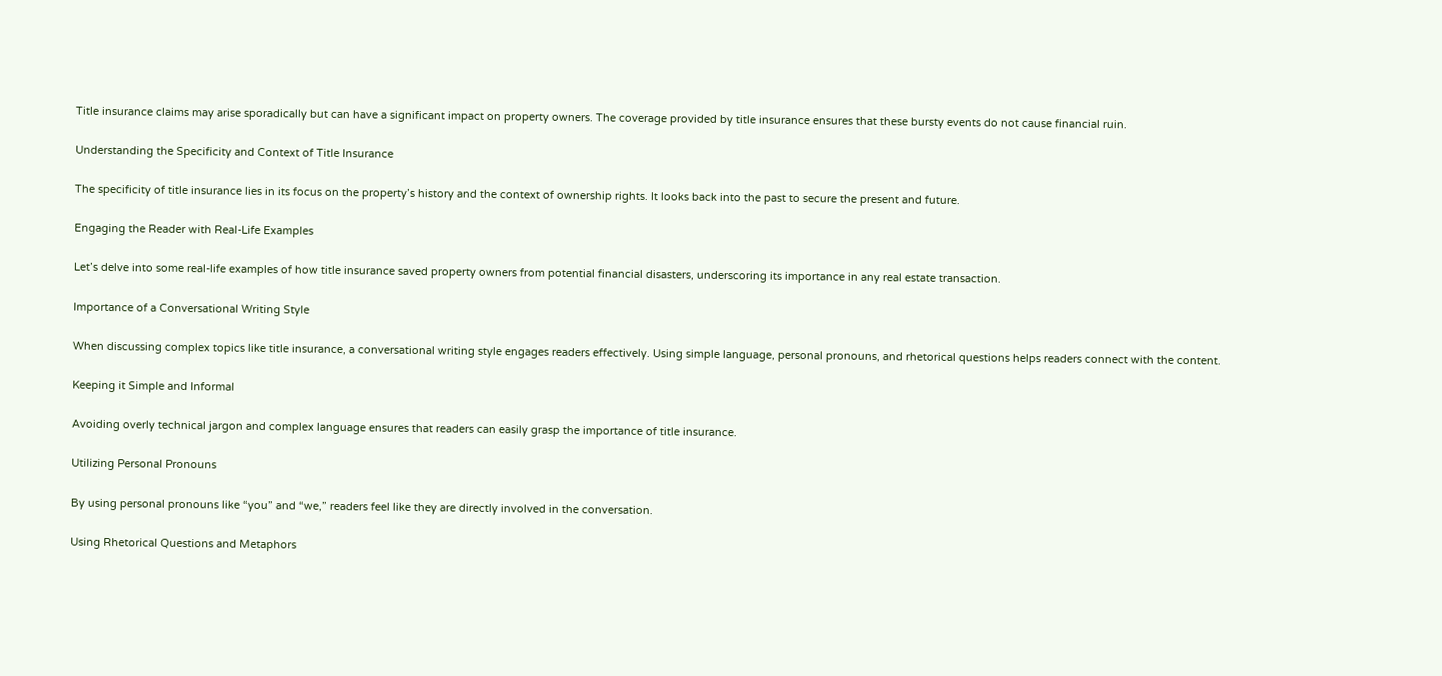Title insurance claims may arise sporadically but can have a significant impact on property owners. The coverage provided by title insurance ensures that these bursty events do not cause financial ruin.

Understanding the Specificity and Context of Title Insurance

The specificity of title insurance lies in its focus on the property’s history and the context of ownership rights. It looks back into the past to secure the present and future.

Engaging the Reader with Real-Life Examples

Let’s delve into some real-life examples of how title insurance saved property owners from potential financial disasters, underscoring its importance in any real estate transaction.

Importance of a Conversational Writing Style

When discussing complex topics like title insurance, a conversational writing style engages readers effectively. Using simple language, personal pronouns, and rhetorical questions helps readers connect with the content.

Keeping it Simple and Informal

Avoiding overly technical jargon and complex language ensures that readers can easily grasp the importance of title insurance.

Utilizing Personal Pronouns

By using personal pronouns like “you” and “we,” readers feel like they are directly involved in the conversation.

Using Rhetorical Questions and Metaphors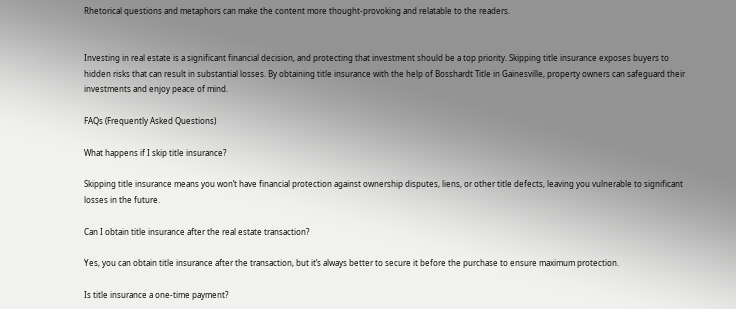Rhetorical questions and metaphors can make the content more thought-provoking and relatable to the readers.


Investing in real estate is a significant financial decision, and protecting that investment should be a top priority. Skipping title insurance exposes buyers to hidden risks that can result in substantial losses. By obtaining title insurance with the help of Bosshardt Title in Gainesville, property owners can safeguard their investments and enjoy peace of mind.

FAQs (Frequently Asked Questions)

What happens if I skip title insurance?

Skipping title insurance means you won’t have financial protection against ownership disputes, liens, or other title defects, leaving you vulnerable to significant losses in the future.

Can I obtain title insurance after the real estate transaction?

Yes, you can obtain title insurance after the transaction, but it’s always better to secure it before the purchase to ensure maximum protection.

Is title insurance a one-time payment?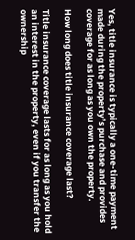Yes, title insurance is typically a one-time payment made during the property’s purchase and provides coverage for as long as you own the property.

How long does title insurance coverage last?

Title insurance coverage lasts for as long as you hold an interest in the property, even if you transfer the ownership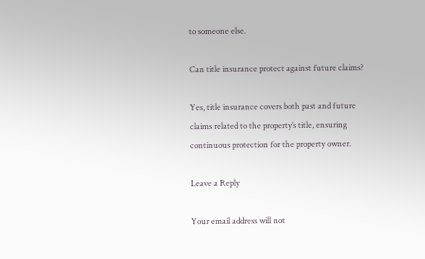to someone else.

Can title insurance protect against future claims?

Yes, title insurance covers both past and future claims related to the property’s title, ensuring continuous protection for the property owner.

Leave a Reply

Your email address will not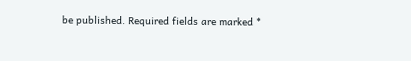be published. Required fields are marked *